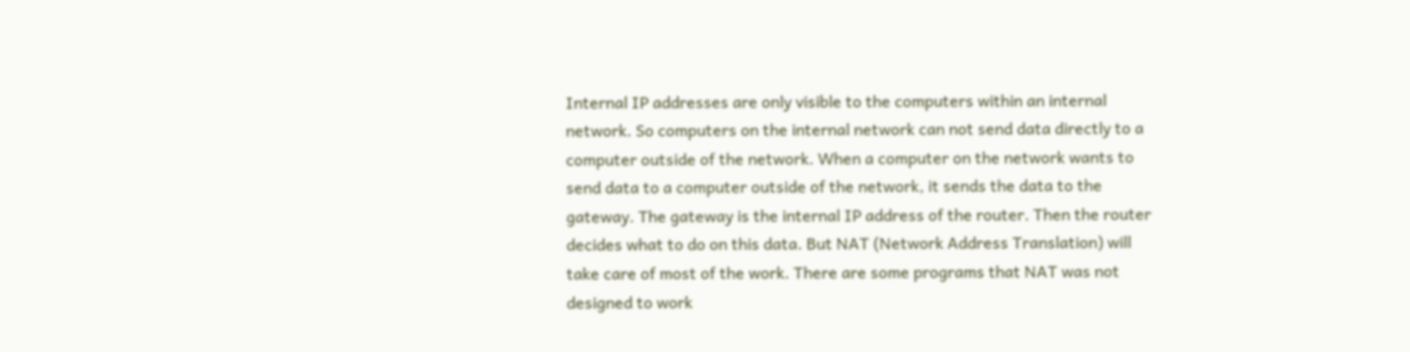Internal IP addresses are only visible to the computers within an internal network. So computers on the internal network can not send data directly to a computer outside of the network. When a computer on the network wants to send data to a computer outside of the network, it sends the data to the gateway. The gateway is the internal IP address of the router. Then the router decides what to do on this data. But NAT (Network Address Translation) will take care of most of the work. There are some programs that NAT was not designed to work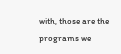with, those are the programs we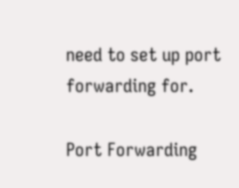need to set up port forwarding for.

Port Forwarding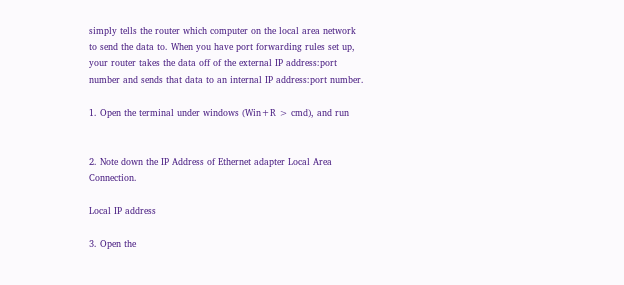simply tells the router which computer on the local area network to send the data to. When you have port forwarding rules set up, your router takes the data off of the external IP address:port number and sends that data to an internal IP address:port number.

1. Open the terminal under windows (Win+R > cmd), and run


2. Note down the IP Address of Ethernet adapter Local Area Connection.

Local IP address

3. Open the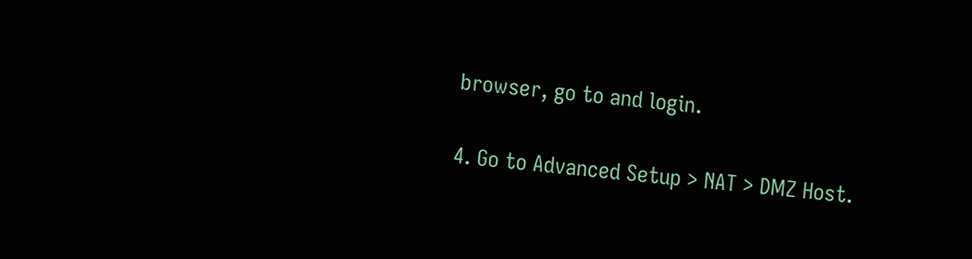browser, go to and login.

4. Go to Advanced Setup > NAT > DMZ Host.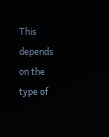This depends on the type of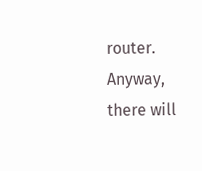router. Anyway, there will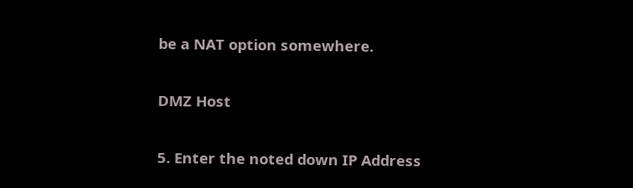be a NAT option somewhere.

DMZ Host

5. Enter the noted down IP Address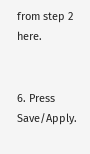from step 2 here.


6. Press Save/Apply.